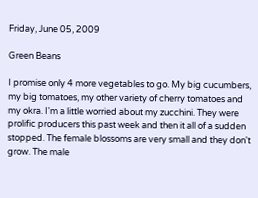Friday, June 05, 2009

Green Beans

I promise only 4 more vegetables to go. My big cucumbers, my big tomatoes, my other variety of cherry tomatoes and my okra. I'm a little worried about my zucchini. They were prolific producers this past week and then it all of a sudden stopped. The female blossoms are very small and they don't grow. The male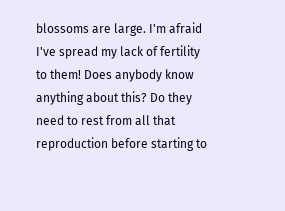blossoms are large. I'm afraid I've spread my lack of fertility to them! Does anybody know anything about this? Do they need to rest from all that reproduction before starting to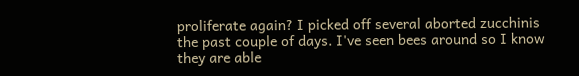proliferate again? I picked off several aborted zucchinis the past couple of days. I've seen bees around so I know they are able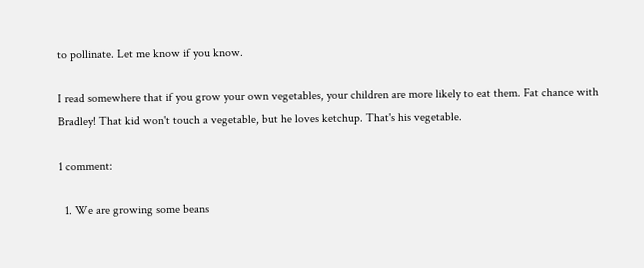to pollinate. Let me know if you know.

I read somewhere that if you grow your own vegetables, your children are more likely to eat them. Fat chance with Bradley! That kid won't touch a vegetable, but he loves ketchup. That's his vegetable.

1 comment:

  1. We are growing some beans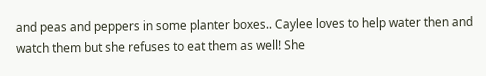and peas and peppers in some planter boxes.. Caylee loves to help water then and watch them but she refuses to eat them as well! She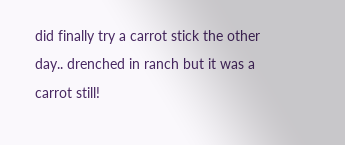did finally try a carrot stick the other day.. drenched in ranch but it was a carrot still!